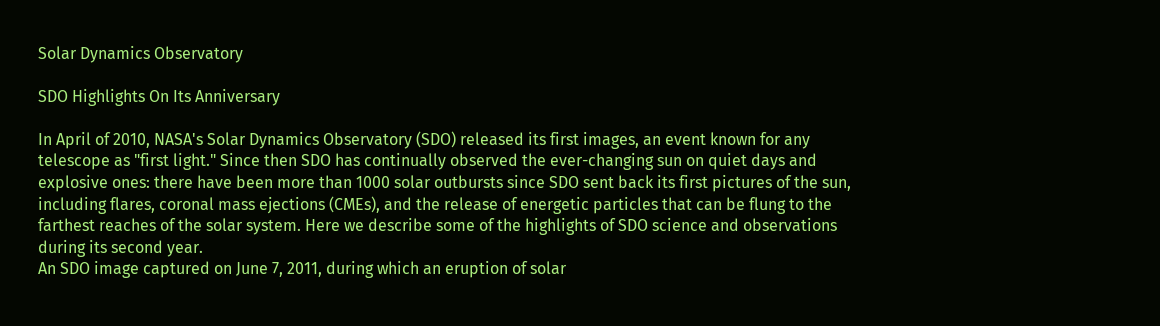Solar Dynamics Observatory

SDO Highlights On Its Anniversary

In April of 2010, NASA's Solar Dynamics Observatory (SDO) released its first images, an event known for any telescope as "first light." Since then SDO has continually observed the ever-changing sun on quiet days and explosive ones: there have been more than 1000 solar outbursts since SDO sent back its first pictures of the sun, including flares, coronal mass ejections (CMEs), and the release of energetic particles that can be flung to the farthest reaches of the solar system. Here we describe some of the highlights of SDO science and observations during its second year.
An SDO image captured on June 7, 2011, during which an eruption of solar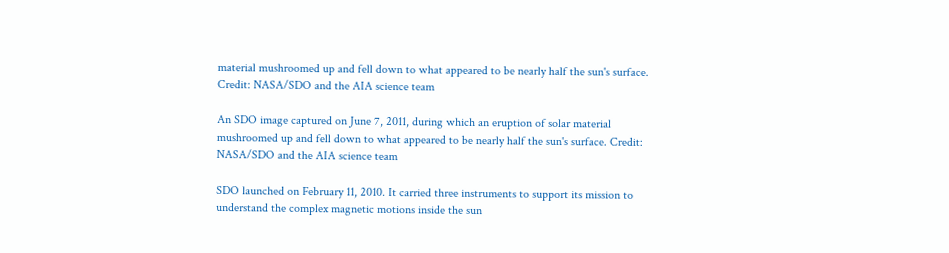material mushroomed up and fell down to what appeared to be nearly half the sun's surface. Credit: NASA/SDO and the AIA science team

An SDO image captured on June 7, 2011, during which an eruption of solar material mushroomed up and fell down to what appeared to be nearly half the sun's surface. Credit: NASA/SDO and the AIA science team

SDO launched on February 11, 2010. It carried three instruments to support its mission to understand the complex magnetic motions inside the sun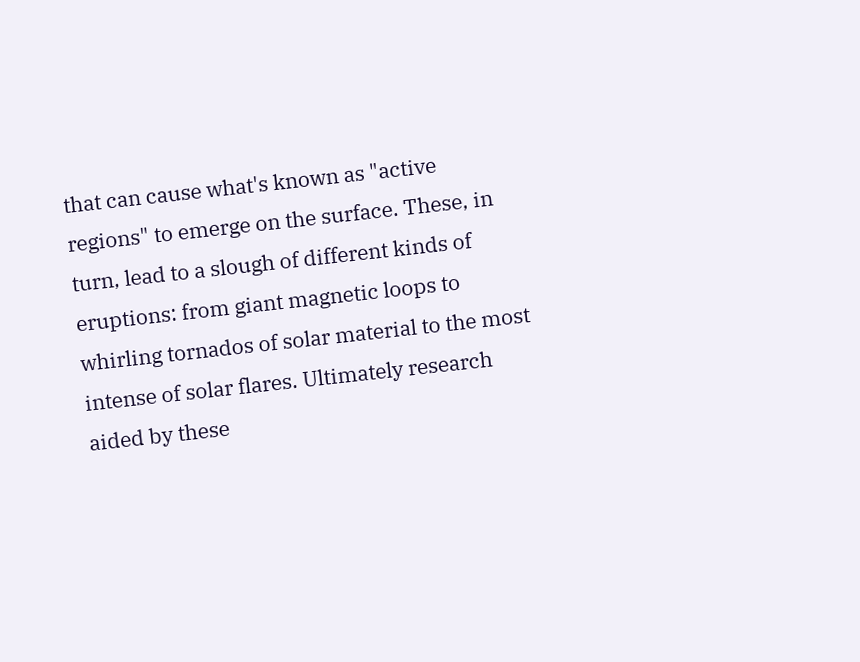that can cause what's known as "active regions" to emerge on the surface. These, in turn, lead to a slough of different kinds of eruptions: from giant magnetic loops to whirling tornados of solar material to the most intense of solar flares. Ultimately research aided by these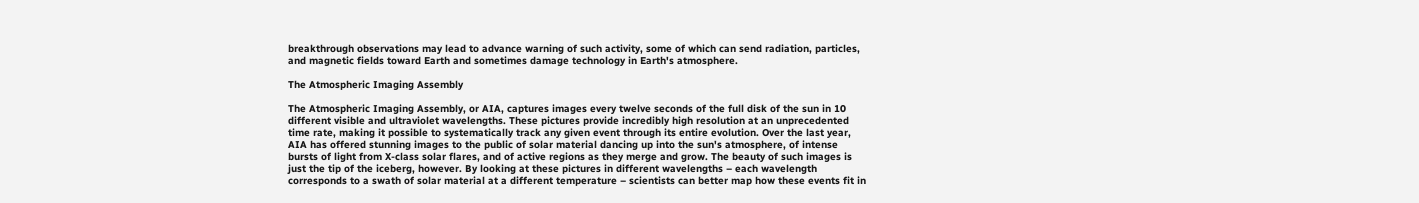breakthrough observations may lead to advance warning of such activity, some of which can send radiation, particles, and magnetic fields toward Earth and sometimes damage technology in Earth's atmosphere.

The Atmospheric Imaging Assembly

The Atmospheric Imaging Assembly, or AIA, captures images every twelve seconds of the full disk of the sun in 10 different visible and ultraviolet wavelengths. These pictures provide incredibly high resolution at an unprecedented time rate, making it possible to systematically track any given event through its entire evolution. Over the last year, AIA has offered stunning images to the public of solar material dancing up into the sun's atmosphere, of intense bursts of light from X-class solar flares, and of active regions as they merge and grow. The beauty of such images is just the tip of the iceberg, however. By looking at these pictures in different wavelengths – each wavelength corresponds to a swath of solar material at a different temperature – scientists can better map how these events fit in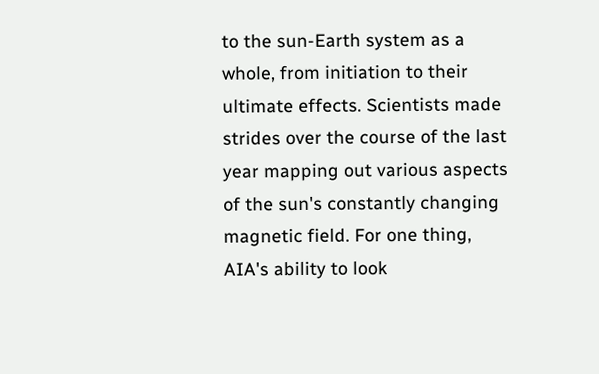to the sun-Earth system as a whole, from initiation to their ultimate effects. Scientists made strides over the course of the last year mapping out various aspects of the sun's constantly changing magnetic field. For one thing, AIA's ability to look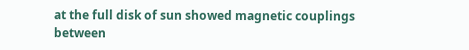at the full disk of sun showed magnetic couplings between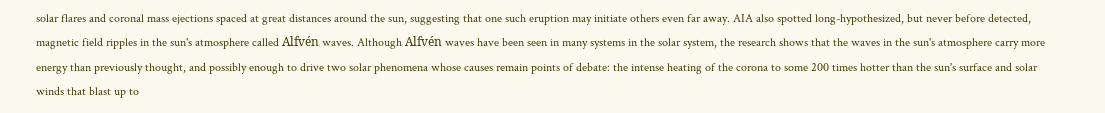solar flares and coronal mass ejections spaced at great distances around the sun, suggesting that one such eruption may initiate others even far away. AIA also spotted long-hypothesized, but never before detected, magnetic field ripples in the sun's atmosphere called Alfvén waves. Although Alfvén waves have been seen in many systems in the solar system, the research shows that the waves in the sun's atmosphere carry more energy than previously thought, and possibly enough to drive two solar phenomena whose causes remain points of debate: the intense heating of the corona to some 200 times hotter than the sun's surface and solar winds that blast up to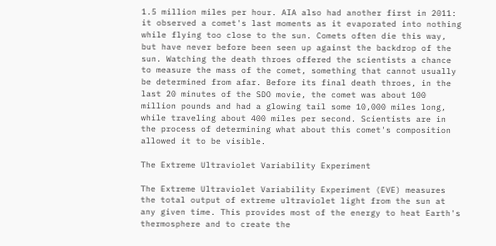1.5 million miles per hour. AIA also had another first in 2011: it observed a comet's last moments as it evaporated into nothing while flying too close to the sun. Comets often die this way, but have never before been seen up against the backdrop of the sun. Watching the death throes offered the scientists a chance to measure the mass of the comet, something that cannot usually be determined from afar. Before its final death throes, in the last 20 minutes of the SDO movie, the comet was about 100 million pounds and had a glowing tail some 10,000 miles long, while traveling about 400 miles per second. Scientists are in the process of determining what about this comet's composition allowed it to be visible.

The Extreme Ultraviolet Variability Experiment

The Extreme Ultraviolet Variability Experiment (EVE) measures the total output of extreme ultraviolet light from the sun at any given time. This provides most of the energy to heat Earth's thermosphere and to create the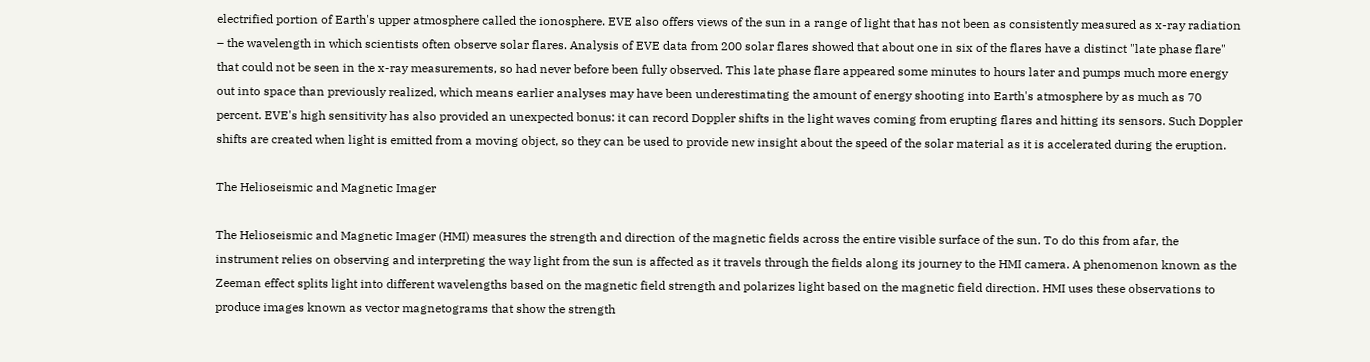electrified portion of Earth's upper atmosphere called the ionosphere. EVE also offers views of the sun in a range of light that has not been as consistently measured as x-ray radiation – the wavelength in which scientists often observe solar flares. Analysis of EVE data from 200 solar flares showed that about one in six of the flares have a distinct "late phase flare" that could not be seen in the x-ray measurements, so had never before been fully observed. This late phase flare appeared some minutes to hours later and pumps much more energy out into space than previously realized, which means earlier analyses may have been underestimating the amount of energy shooting into Earth's atmosphere by as much as 70 percent. EVE's high sensitivity has also provided an unexpected bonus: it can record Doppler shifts in the light waves coming from erupting flares and hitting its sensors. Such Doppler shifts are created when light is emitted from a moving object, so they can be used to provide new insight about the speed of the solar material as it is accelerated during the eruption.

The Helioseismic and Magnetic Imager

The Helioseismic and Magnetic Imager (HMI) measures the strength and direction of the magnetic fields across the entire visible surface of the sun. To do this from afar, the instrument relies on observing and interpreting the way light from the sun is affected as it travels through the fields along its journey to the HMI camera. A phenomenon known as the Zeeman effect splits light into different wavelengths based on the magnetic field strength and polarizes light based on the magnetic field direction. HMI uses these observations to produce images known as vector magnetograms that show the strength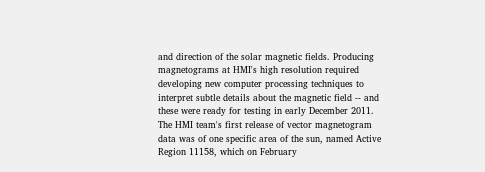and direction of the solar magnetic fields. Producing magnetograms at HMI's high resolution required developing new computer processing techniques to interpret subtle details about the magnetic field -- and these were ready for testing in early December 2011. The HMI team's first release of vector magnetogram data was of one specific area of the sun, named Active Region 11158, which on February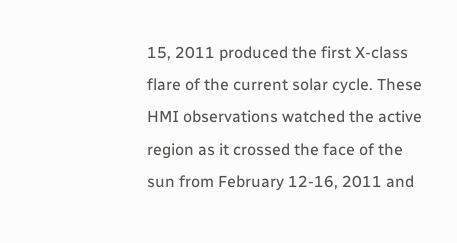15, 2011 produced the first X-class flare of the current solar cycle. These HMI observations watched the active region as it crossed the face of the sun from February 12-16, 2011 and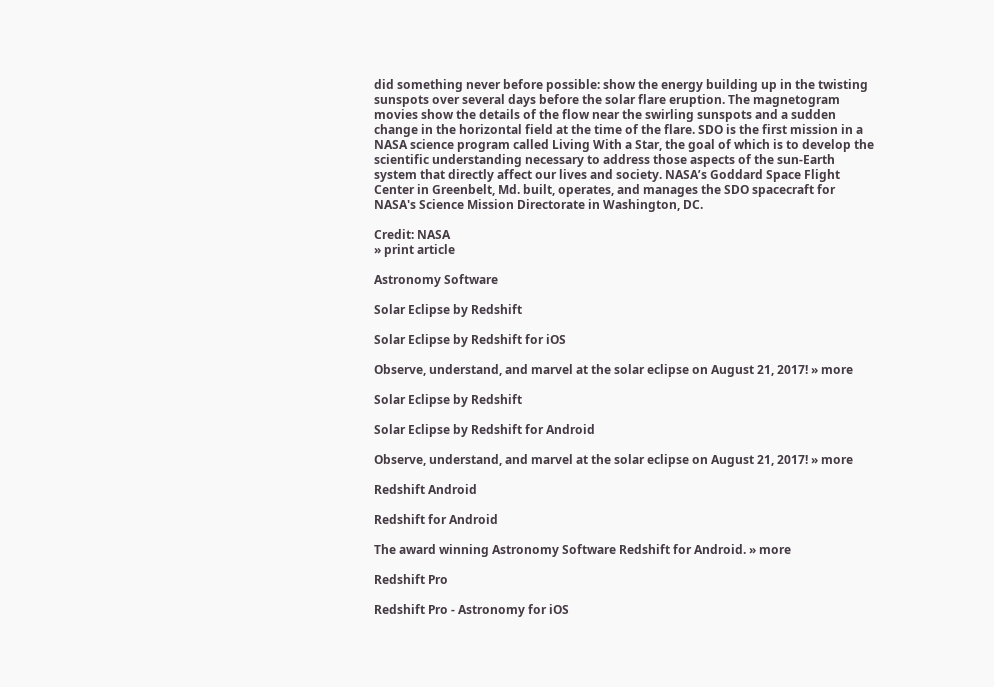did something never before possible: show the energy building up in the twisting sunspots over several days before the solar flare eruption. The magnetogram movies show the details of the flow near the swirling sunspots and a sudden change in the horizontal field at the time of the flare. SDO is the first mission in a NASA science program called Living With a Star, the goal of which is to develop the scientific understanding necessary to address those aspects of the sun-Earth system that directly affect our lives and society. NASA’s Goddard Space Flight Center in Greenbelt, Md. built, operates, and manages the SDO spacecraft for NASA's Science Mission Directorate in Washington, DC.

Credit: NASA
» print article

Astronomy Software

Solar Eclipse by Redshift

Solar Eclipse by Redshift for iOS

Observe, understand, and marvel at the solar eclipse on August 21, 2017! » more

Solar Eclipse by Redshift

Solar Eclipse by Redshift for Android

Observe, understand, and marvel at the solar eclipse on August 21, 2017! » more

Redshift Android

Redshift for Android

The award winning Astronomy Software Redshift for Android. » more

Redshift Pro

Redshift Pro - Astronomy for iOS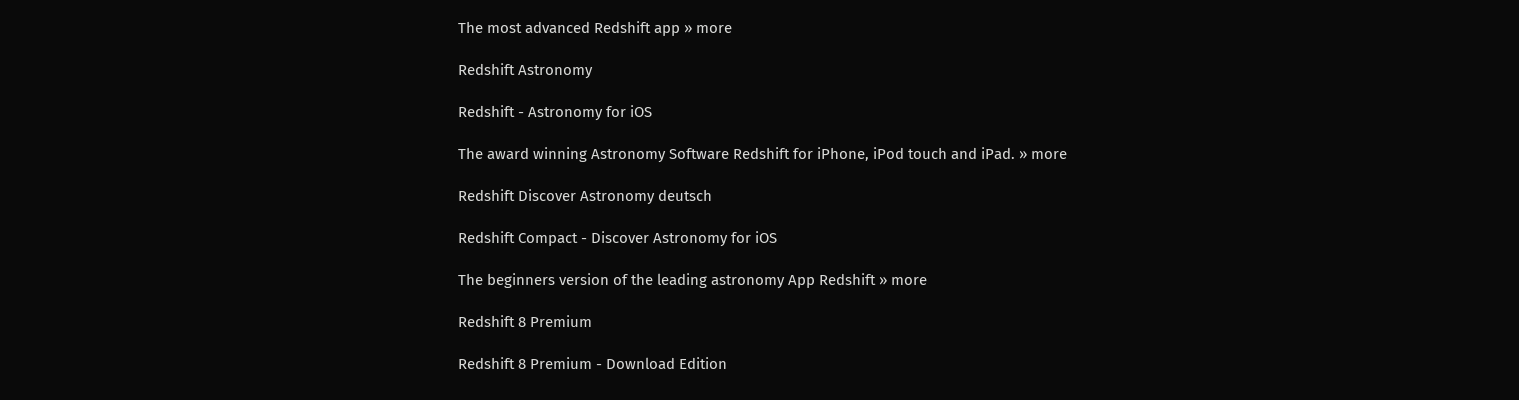The most advanced Redshift app » more

Redshift Astronomy

Redshift - Astronomy for iOS

The award winning Astronomy Software Redshift for iPhone, iPod touch and iPad. » more

Redshift Discover Astronomy deutsch

Redshift Compact - Discover Astronomy for iOS

The beginners version of the leading astronomy App Redshift » more

Redshift 8 Premium

Redshift 8 Premium - Download Edition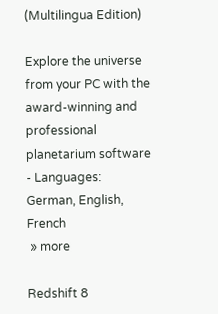(Multilingua Edition)

Explore the universe from your PC with the award-winning and professional planetarium software - Languages: German, English, French
 » more

Redshift 8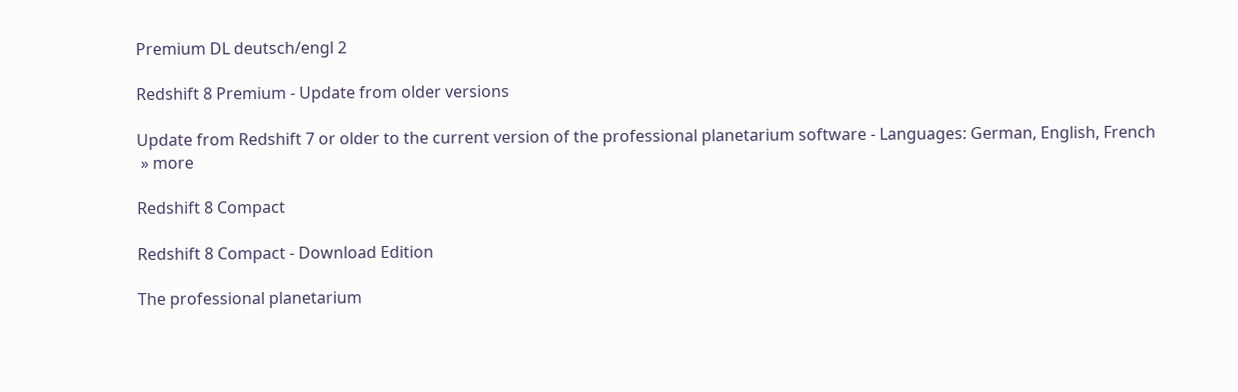Premium DL deutsch/engl 2

Redshift 8 Premium - Update from older versions

Update from Redshift 7 or older to the current version of the professional planetarium software - Languages: German, English, French
 » more

Redshift 8 Compact

Redshift 8 Compact - Download Edition

The professional planetarium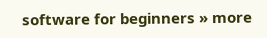software for beginners » more